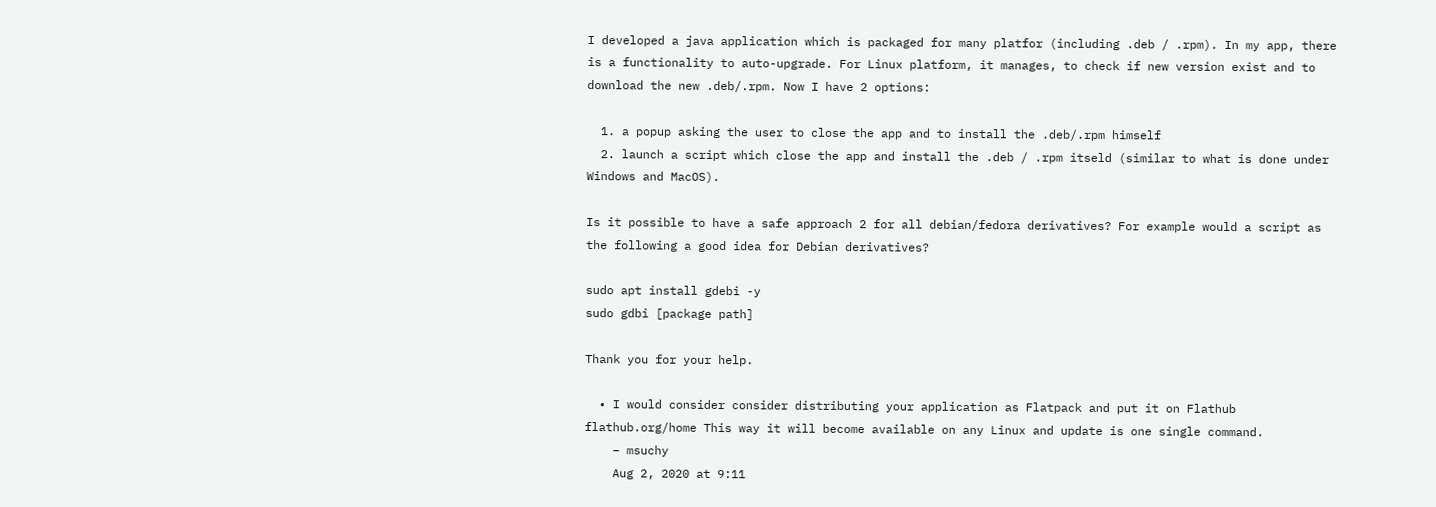I developed a java application which is packaged for many platfor (including .deb / .rpm). In my app, there is a functionality to auto-upgrade. For Linux platform, it manages, to check if new version exist and to download the new .deb/.rpm. Now I have 2 options:

  1. a popup asking the user to close the app and to install the .deb/.rpm himself
  2. launch a script which close the app and install the .deb / .rpm itseld (similar to what is done under Windows and MacOS).

Is it possible to have a safe approach 2 for all debian/fedora derivatives? For example would a script as the following a good idea for Debian derivatives?

sudo apt install gdebi -y
sudo gdbi [package path]

Thank you for your help.

  • I would consider consider distributing your application as Flatpack and put it on Flathub flathub.org/home This way it will become available on any Linux and update is one single command.
    – msuchy
    Aug 2, 2020 at 9:11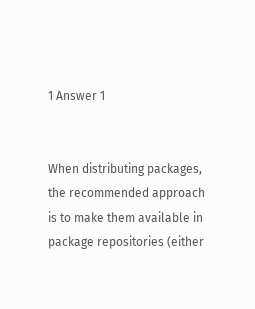1 Answer 1


When distributing packages, the recommended approach is to make them available in package repositories (either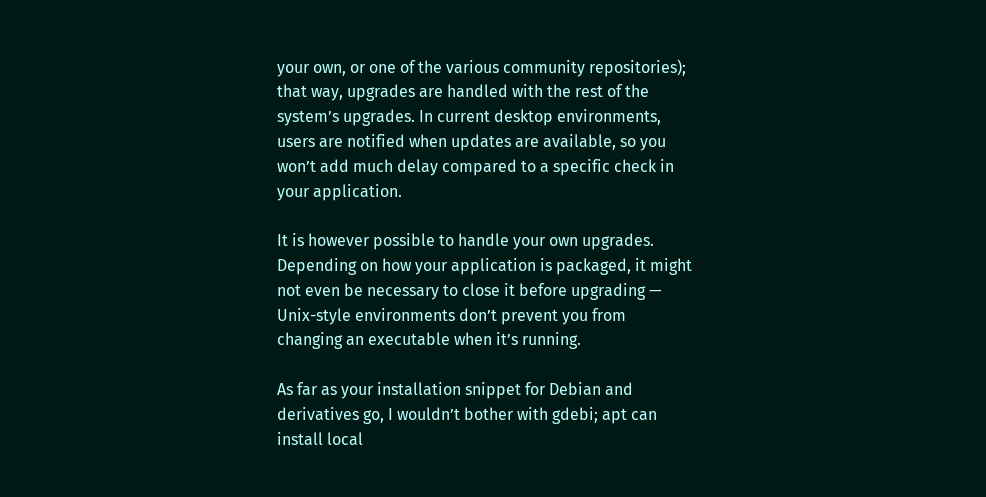your own, or one of the various community repositories); that way, upgrades are handled with the rest of the system’s upgrades. In current desktop environments, users are notified when updates are available, so you won’t add much delay compared to a specific check in your application.

It is however possible to handle your own upgrades. Depending on how your application is packaged, it might not even be necessary to close it before upgrading — Unix-style environments don’t prevent you from changing an executable when it’s running.

As far as your installation snippet for Debian and derivatives go, I wouldn’t bother with gdebi; apt can install local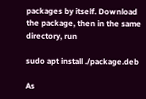packages by itself. Download the package, then in the same directory, run

sudo apt install ./package.deb

As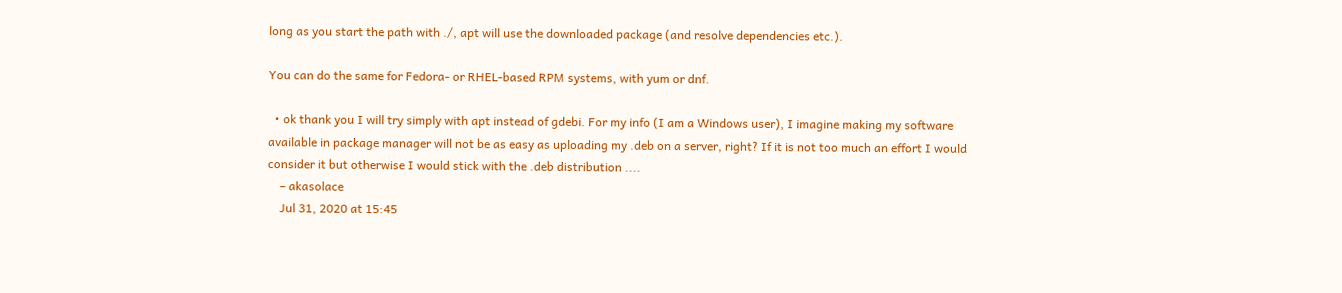long as you start the path with ./, apt will use the downloaded package (and resolve dependencies etc.).

You can do the same for Fedora- or RHEL-based RPM systems, with yum or dnf.

  • ok thank you I will try simply with apt instead of gdebi. For my info (I am a Windows user), I imagine making my software available in package manager will not be as easy as uploading my .deb on a server, right? If it is not too much an effort I would consider it but otherwise I would stick with the .deb distribution ....
    – akasolace
    Jul 31, 2020 at 15:45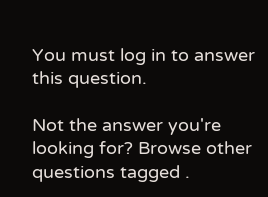You must log in to answer this question.

Not the answer you're looking for? Browse other questions tagged .